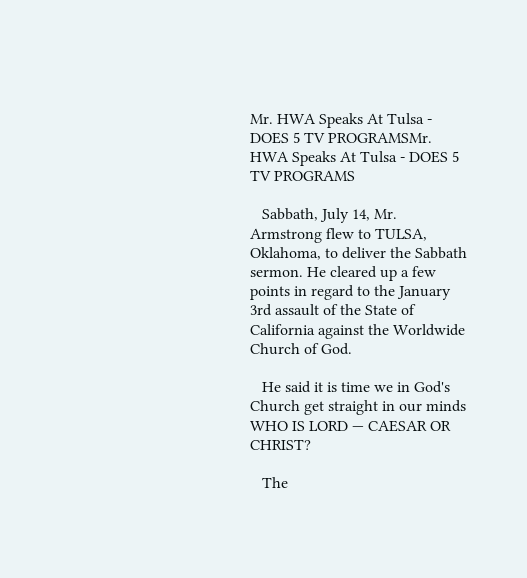Mr. HWA Speaks At Tulsa - DOES 5 TV PROGRAMSMr. HWA Speaks At Tulsa - DOES 5 TV PROGRAMS

   Sabbath, July 14, Mr. Armstrong flew to TULSA, Oklahoma, to deliver the Sabbath sermon. He cleared up a few points in regard to the January 3rd assault of the State of California against the Worldwide Church of God.

   He said it is time we in God's Church get straight in our minds WHO IS LORD — CAESAR OR CHRIST?

   The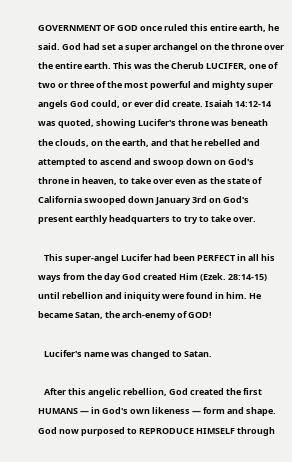GOVERNMENT OF GOD once ruled this entire earth, he said. God had set a super archangel on the throne over the entire earth. This was the Cherub LUCIFER, one of two or three of the most powerful and mighty super angels God could, or ever did create. Isaiah 14:12-14 was quoted, showing Lucifer's throne was beneath the clouds, on the earth, and that he rebelled and attempted to ascend and swoop down on God's throne in heaven, to take over even as the state of California swooped down January 3rd on God's present earthly headquarters to try to take over.

   This super-angel Lucifer had been PERFECT in all his ways from the day God created Him (Ezek. 28:14-15) until rebellion and iniquity were found in him. He became Satan, the arch-enemy of GOD!

   Lucifer's name was changed to Satan.

   After this angelic rebellion, God created the first HUMANS — in God's own likeness — form and shape. God now purposed to REPRODUCE HIMSELF through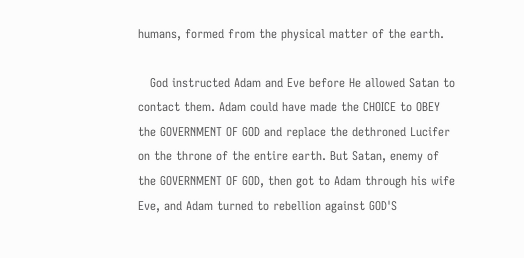humans, formed from the physical matter of the earth.

   God instructed Adam and Eve before He allowed Satan to contact them. Adam could have made the CHOICE to OBEY the GOVERNMENT OF GOD and replace the dethroned Lucifer on the throne of the entire earth. But Satan, enemy of the GOVERNMENT OF GOD, then got to Adam through his wife Eve, and Adam turned to rebellion against GOD'S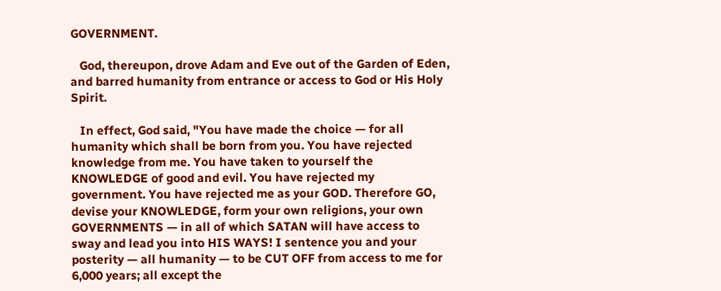GOVERNMENT.

   God, thereupon, drove Adam and Eve out of the Garden of Eden, and barred humanity from entrance or access to God or His Holy Spirit.

   In effect, God said, "You have made the choice — for all humanity which shall be born from you. You have rejected knowledge from me. You have taken to yourself the KNOWLEDGE of good and evil. You have rejected my government. You have rejected me as your GOD. Therefore GO, devise your KNOWLEDGE, form your own religions, your own GOVERNMENTS — in all of which SATAN will have access to sway and lead you into HIS WAYS! I sentence you and your posterity — all humanity — to be CUT OFF from access to me for 6,000 years; all except the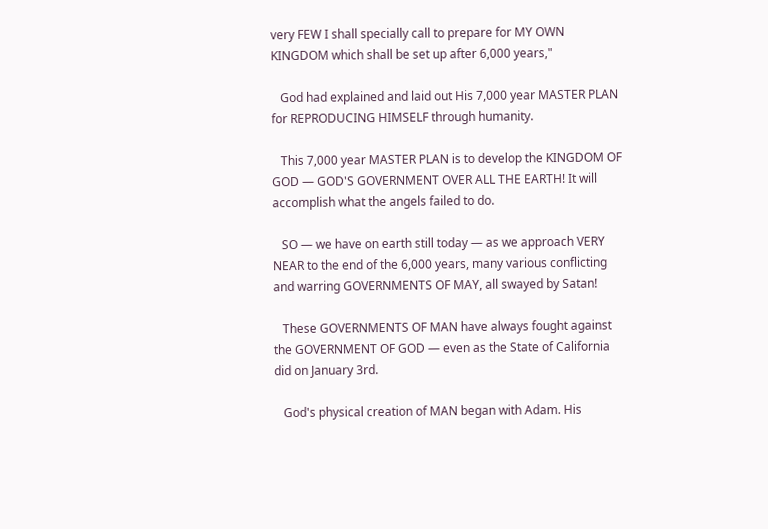very FEW I shall specially call to prepare for MY OWN KINGDOM which shall be set up after 6,000 years,"

   God had explained and laid out His 7,000 year MASTER PLAN for REPRODUCING HIMSELF through humanity.

   This 7,000 year MASTER PLAN is to develop the KINGDOM OF GOD — GOD'S GOVERNMENT OVER ALL THE EARTH! It will accomplish what the angels failed to do.

   SO — we have on earth still today — as we approach VERY NEAR to the end of the 6,000 years, many various conflicting and warring GOVERNMENTS OF MAY, all swayed by Satan!

   These GOVERNMENTS OF MAN have always fought against the GOVERNMENT OF GOD — even as the State of California did on January 3rd.

   God's physical creation of MAN began with Adam. His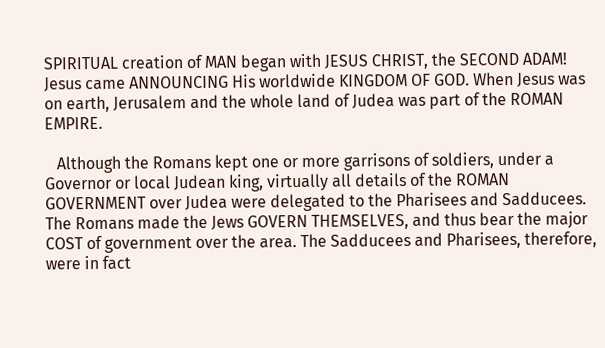SPIRITUAL creation of MAN began with JESUS CHRIST, the SECOND ADAM! Jesus came ANNOUNCING His worldwide KINGDOM OF GOD. When Jesus was on earth, Jerusalem and the whole land of Judea was part of the ROMAN EMPIRE.

   Although the Romans kept one or more garrisons of soldiers, under a Governor or local Judean king, virtually all details of the ROMAN GOVERNMENT over Judea were delegated to the Pharisees and Sadducees. The Romans made the Jews GOVERN THEMSELVES, and thus bear the major COST of government over the area. The Sadducees and Pharisees, therefore, were in fact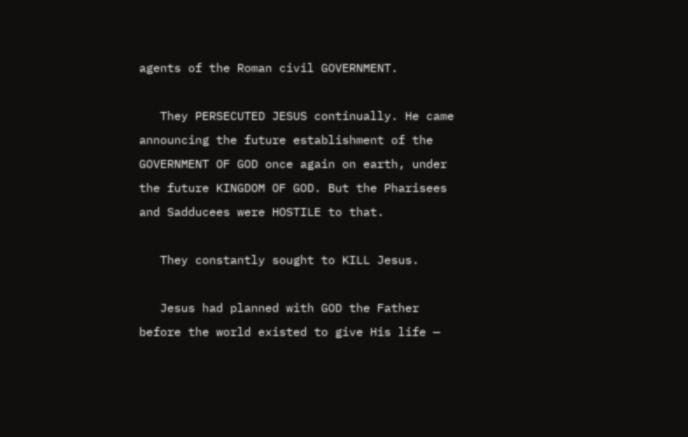agents of the Roman civil GOVERNMENT.

   They PERSECUTED JESUS continually. He came announcing the future establishment of the GOVERNMENT OF GOD once again on earth, under the future KINGDOM OF GOD. But the Pharisees and Sadducees were HOSTILE to that.

   They constantly sought to KILL Jesus.

   Jesus had planned with GOD the Father before the world existed to give His life —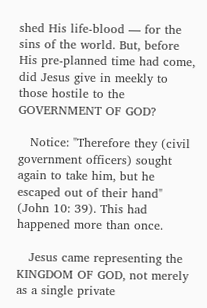shed His life-blood — for the sins of the world. But, before His pre-planned time had come, did Jesus give in meekly to those hostile to the GOVERNMENT OF GOD?

   Notice: "Therefore they (civil government officers) sought again to take him, but he escaped out of their hand" (John 10: 39). This had happened more than once.

   Jesus came representing the KINGDOM OF GOD, not merely as a single private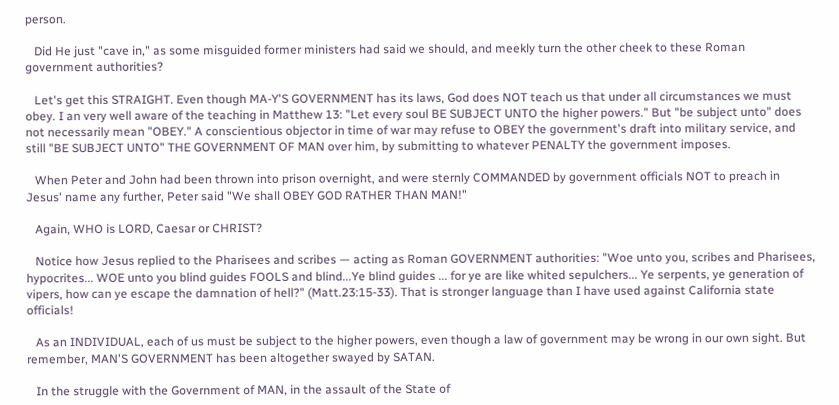person.

   Did He just "cave in," as some misguided former ministers had said we should, and meekly turn the other cheek to these Roman government authorities?

   Let's get this STRAIGHT. Even though MA-Y'S GOVERNMENT has its laws, God does NOT teach us that under all circumstances we must obey. I an very well aware of the teaching in Matthew 13: "Let every soul BE SUBJECT UNTO the higher powers." But "be subject unto" does not necessarily mean "OBEY." A conscientious objector in time of war may refuse to OBEY the government's draft into military service, and still "BE SUBJECT UNTO" THE GOVERNMENT OF MAN over him, by submitting to whatever PENALTY the government imposes.

   When Peter and John had been thrown into prison overnight, and were sternly COMMANDED by government officials NOT to preach in Jesus' name any further, Peter said "We shall OBEY GOD RATHER THAN MAN!"

   Again, WHO is LORD, Caesar or CHRIST?

   Notice how Jesus replied to the Pharisees and scribes — acting as Roman GOVERNMENT authorities: "Woe unto you, scribes and Pharisees, hypocrites... WOE unto you blind guides FOOLS and blind...Ye blind guides ... for ye are like whited sepulchers... Ye serpents, ye generation of vipers, how can ye escape the damnation of hell?" (Matt.23:15-33). That is stronger language than I have used against California state officials!

   As an INDIVIDUAL, each of us must be subject to the higher powers, even though a law of government may be wrong in our own sight. But remember, MAN'S GOVERNMENT has been altogether swayed by SATAN.

   In the struggle with the Government of MAN, in the assault of the State of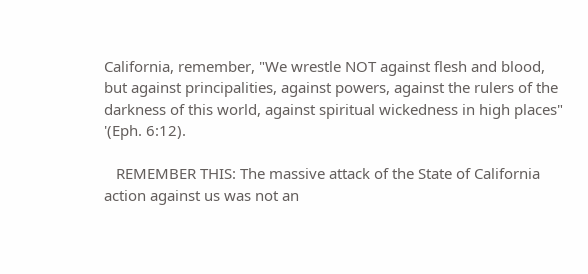California, remember, "We wrestle NOT against flesh and blood, but against principalities, against powers, against the rulers of the darkness of this world, against spiritual wickedness in high places" '(Eph. 6:12).

   REMEMBER THIS: The massive attack of the State of California action against us was not an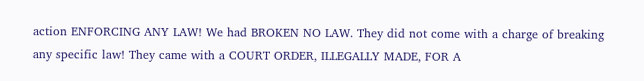action ENFORCING ANY LAW! We had BROKEN NO LAW. They did not come with a charge of breaking any specific law! They came with a COURT ORDER, ILLEGALLY MADE, FOR A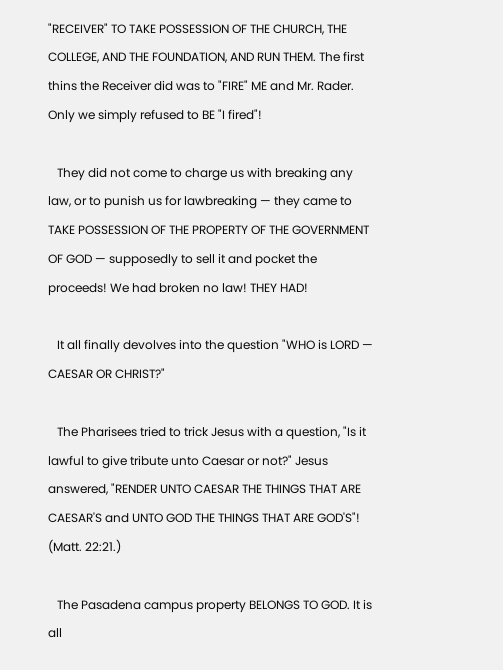"RECEIVER" TO TAKE POSSESSION OF THE CHURCH, THE COLLEGE, AND THE FOUNDATION, AND RUN THEM. The first thins the Receiver did was to "FIRE" ME and Mr. Rader. Only we simply refused to BE "I fired"!

   They did not come to charge us with breaking any law, or to punish us for lawbreaking — they came to TAKE POSSESSION OF THE PROPERTY OF THE GOVERNMENT OF GOD — supposedly to sell it and pocket the proceeds! We had broken no law! THEY HAD!

   It all finally devolves into the question "WHO is LORD — CAESAR OR CHRIST?"

   The Pharisees tried to trick Jesus with a question, "Is it lawful to give tribute unto Caesar or not?" Jesus answered, "RENDER UNTO CAESAR THE THINGS THAT ARE CAESAR'S and UNTO GOD THE THINGS THAT ARE GOD'S"! (Matt. 22:21.)

   The Pasadena campus property BELONGS TO GOD. It is all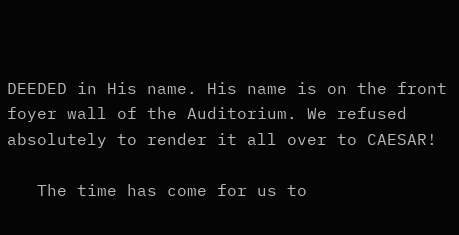DEEDED in His name. His name is on the front foyer wall of the Auditorium. We refused absolutely to render it all over to CAESAR!

   The time has come for us to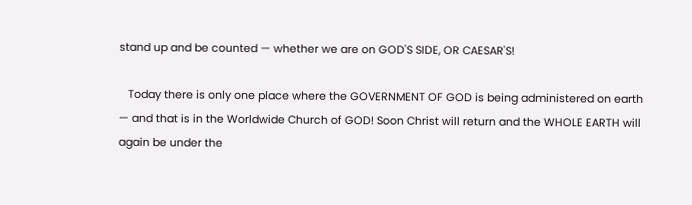stand up and be counted — whether we are on GOD'S SIDE, OR CAESAR'S!

   Today there is only one place where the GOVERNMENT OF GOD is being administered on earth — and that is in the Worldwide Church of GOD! Soon Christ will return and the WHOLE EARTH will again be under the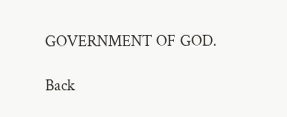GOVERNMENT OF GOD.

Back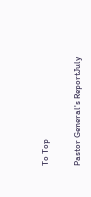To Top

Pastor General's ReportJuly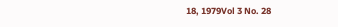18, 1979Vol 3 No. 28